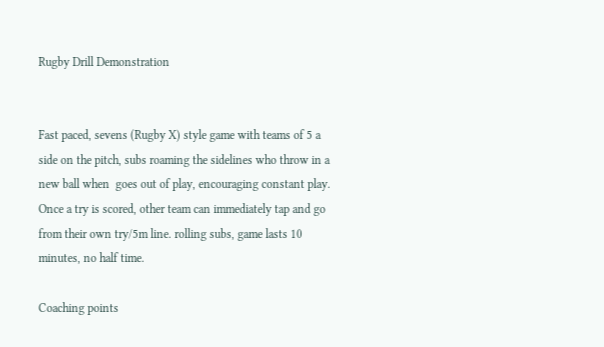Rugby Drill Demonstration


Fast paced, sevens (Rugby X) style game with teams of 5 a side on the pitch, subs roaming the sidelines who throw in a new ball when  goes out of play, encouraging constant play. Once a try is scored, other team can immediately tap and go from their own try/5m line. rolling subs, game lasts 10 minutes, no half time.

Coaching points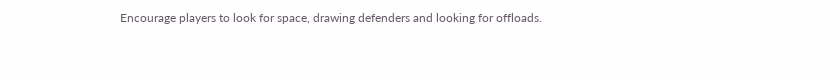Encourage players to look for space, drawing defenders and looking for offloads.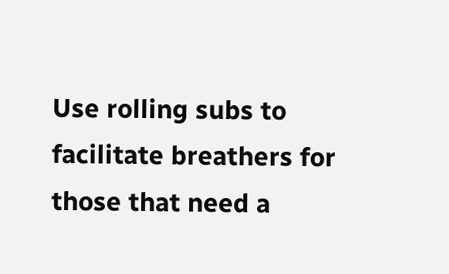Use rolling subs to facilitate breathers for those that need a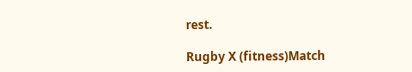rest.

Rugby X (fitness)Match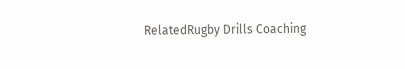RelatedRugby Drills Coaching